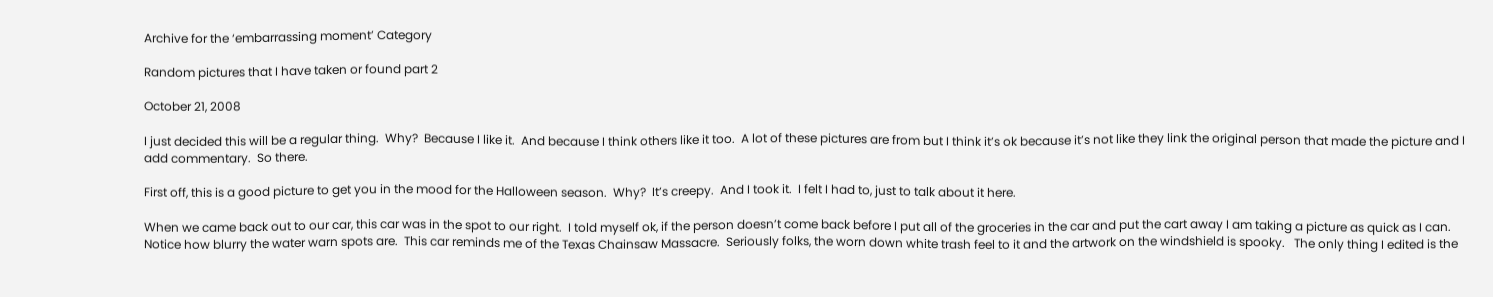Archive for the ‘embarrassing moment’ Category

Random pictures that I have taken or found part 2

October 21, 2008

I just decided this will be a regular thing.  Why?  Because I like it.  And because I think others like it too.  A lot of these pictures are from but I think it’s ok because it’s not like they link the original person that made the picture and I add commentary.  So there.

First off, this is a good picture to get you in the mood for the Halloween season.  Why?  It’s creepy.  And I took it.  I felt I had to, just to talk about it here.

When we came back out to our car, this car was in the spot to our right.  I told myself ok, if the person doesn’t come back before I put all of the groceries in the car and put the cart away I am taking a picture as quick as I can.  Notice how blurry the water warn spots are.  This car reminds me of the Texas Chainsaw Massacre.  Seriously folks, the worn down white trash feel to it and the artwork on the windshield is spooky.   The only thing I edited is the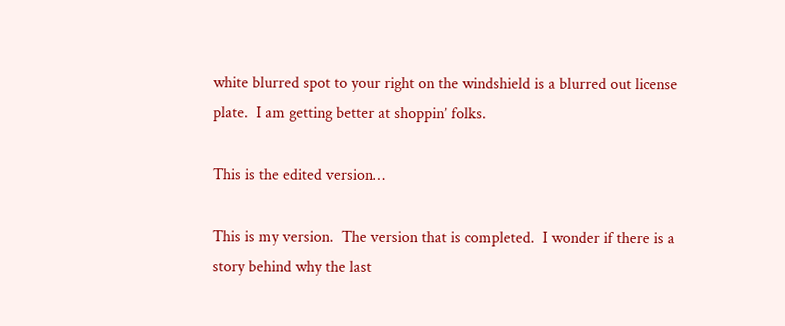white blurred spot to your right on the windshield is a blurred out license plate.  I am getting better at shoppin’ folks.

This is the edited version…

This is my version.  The version that is completed.  I wonder if there is a story behind why the last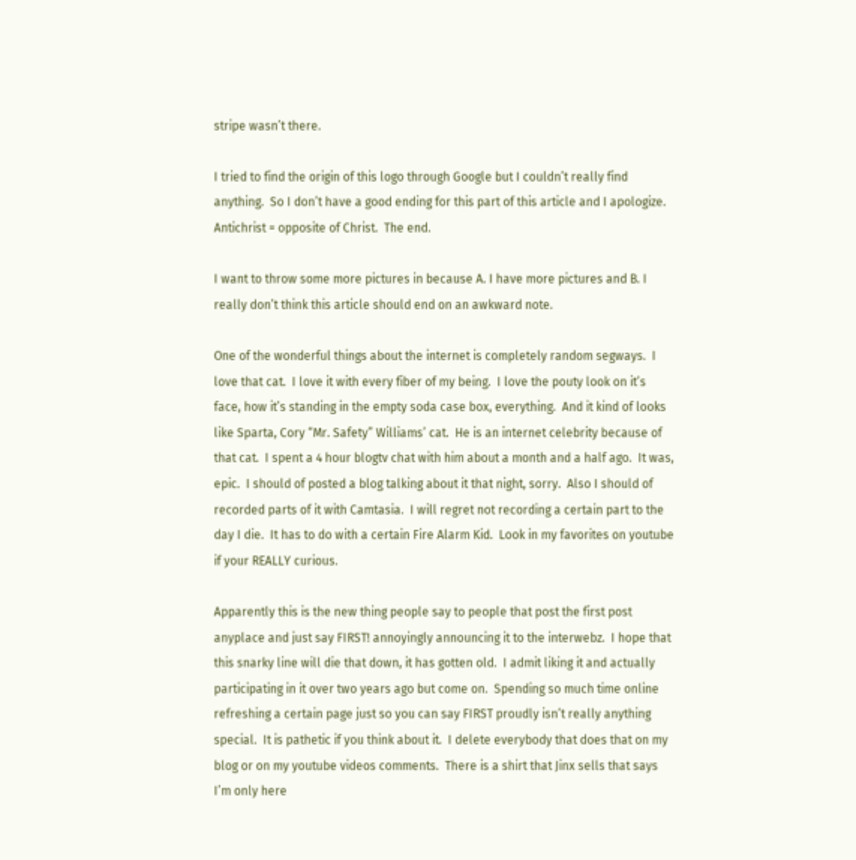stripe wasn’t there.

I tried to find the origin of this logo through Google but I couldn’t really find anything.  So I don’t have a good ending for this part of this article and I apologize.  Antichrist = opposite of Christ.  The end.

I want to throw some more pictures in because A. I have more pictures and B. I really don’t think this article should end on an awkward note.

One of the wonderful things about the internet is completely random segways.  I love that cat.  I love it with every fiber of my being.  I love the pouty look on it’s face, how it’s standing in the empty soda case box, everything.  And it kind of looks like Sparta, Cory “Mr. Safety” Williams’ cat.  He is an internet celebrity because of that cat.  I spent a 4 hour blogtv chat with him about a month and a half ago.  It was, epic.  I should of posted a blog talking about it that night, sorry.  Also I should of recorded parts of it with Camtasia.  I will regret not recording a certain part to the day I die.  It has to do with a certain Fire Alarm Kid.  Look in my favorites on youtube if your REALLY curious.

Apparently this is the new thing people say to people that post the first post anyplace and just say FIRST! annoyingly announcing it to the interwebz.  I hope that this snarky line will die that down, it has gotten old.  I admit liking it and actually participating in it over two years ago but come on.  Spending so much time online refreshing a certain page just so you can say FIRST proudly isn’t really anything special.  It is pathetic if you think about it.  I delete everybody that does that on my blog or on my youtube videos comments.  There is a shirt that Jinx sells that says I’m only here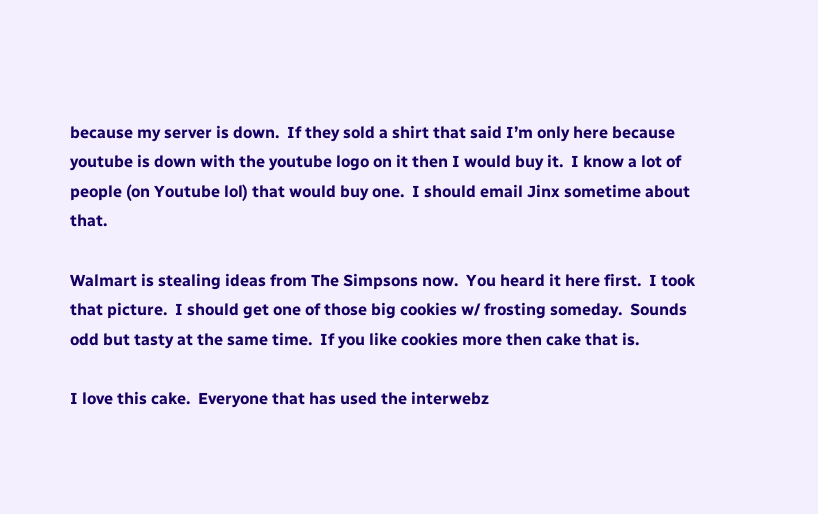because my server is down.  If they sold a shirt that said I’m only here because youtube is down with the youtube logo on it then I would buy it.  I know a lot of people (on Youtube lol) that would buy one.  I should email Jinx sometime about that.

Walmart is stealing ideas from The Simpsons now.  You heard it here first.  I took that picture.  I should get one of those big cookies w/ frosting someday.  Sounds odd but tasty at the same time.  If you like cookies more then cake that is.

I love this cake.  Everyone that has used the interwebz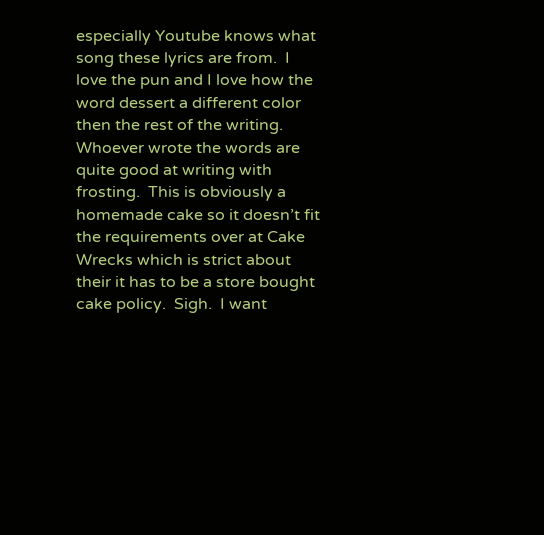especially Youtube knows what song these lyrics are from.  I love the pun and I love how the word dessert a different color then the rest of the writing.  Whoever wrote the words are quite good at writing with frosting.  This is obviously a homemade cake so it doesn’t fit the requirements over at Cake Wrecks which is strict about their it has to be a store bought cake policy.  Sigh.  I want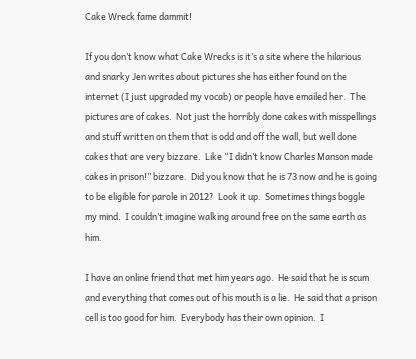Cake Wreck fame dammit!

If you don’t know what Cake Wrecks is it’s a site where the hilarious and snarky Jen writes about pictures she has either found on the internet (I just upgraded my vocab) or people have emailed her.  The pictures are of cakes.  Not just the horribly done cakes with misspellings and stuff written on them that is odd and off the wall, but well done cakes that are very bizzare.  Like “I didn’t know Charles Manson made cakes in prison!” bizzare.  Did you know that he is 73 now and he is going to be eligible for parole in 2012?  Look it up.  Sometimes things boggle my mind.  I couldn’t imagine walking around free on the same earth as him.

I have an online friend that met him years ago.  He said that he is scum and everything that comes out of his mouth is a lie.  He said that a prison cell is too good for him.  Everybody has their own opinion.  I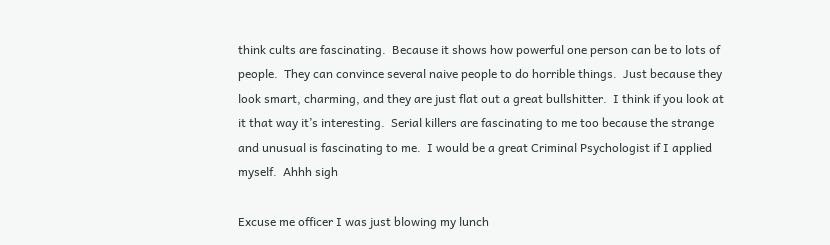think cults are fascinating.  Because it shows how powerful one person can be to lots of people.  They can convince several naive people to do horrible things.  Just because they look smart, charming, and they are just flat out a great bullshitter.  I think if you look at it that way it’s interesting.  Serial killers are fascinating to me too because the strange and unusual is fascinating to me.  I would be a great Criminal Psychologist if I applied myself.  Ahhh sigh

Excuse me officer I was just blowing my lunch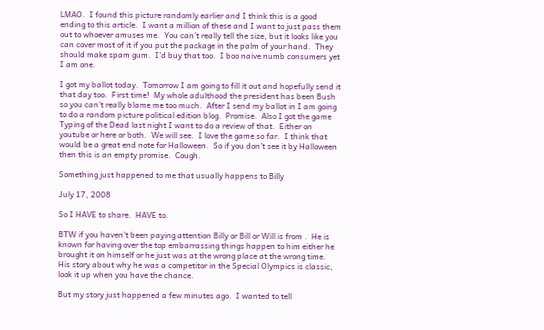LMAO.  I found this picture randomly earlier and I think this is a good ending to this article.  I want a million of these and I want to just pass them out to whoever amuses me.  You can’t really tell the size, but it looks like you can cover most of it if you put the package in the palm of your hand.  They should make spam gum.  I’d buy that too.  I boo naive numb consumers yet I am one.

I got my ballot today.  Tomorrow I am going to fill it out and hopefully send it that day too.  First time!  My whole adulthood the president has been Bush so you can’t really blame me too much.  After I send my ballot in I am going to do a random picture political edition blog.  Promise.  Also I got the game Typing of the Dead last night I want to do a review of that.  Either on youtube or here or both.  We will see.  I love the game so far.  I think that would be a great end note for Halloween.  So if you don’t see it by Halloween then this is an empty promise.  Cough.

Something just happened to me that usually happens to Billy

July 17, 2008

So I HAVE to share.  HAVE to.

BTW if you haven’t been paying attention Billy or Bill or Will is from .  He is known for having over the top embarrassing things happen to him either he brought it on himself or he just was at the wrong place at the wrong time.  His story about why he was a competitor in the Special Olympics is classic, look it up when you have the chance.

But my story just happened a few minutes ago.  I wanted to tell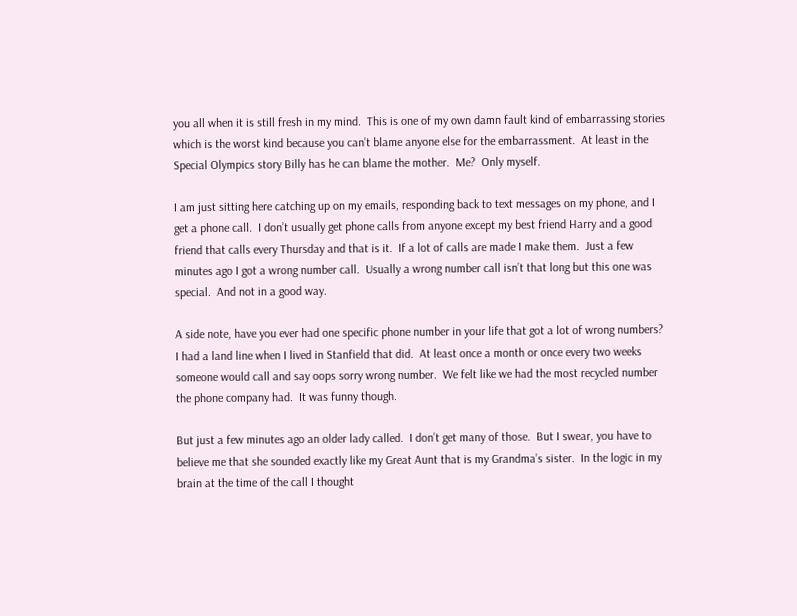you all when it is still fresh in my mind.  This is one of my own damn fault kind of embarrassing stories which is the worst kind because you can’t blame anyone else for the embarrassment.  At least in the Special Olympics story Billy has he can blame the mother.  Me?  Only myself.

I am just sitting here catching up on my emails, responding back to text messages on my phone, and I get a phone call.  I don’t usually get phone calls from anyone except my best friend Harry and a good friend that calls every Thursday and that is it.  If a lot of calls are made I make them.  Just a few minutes ago I got a wrong number call.  Usually a wrong number call isn’t that long but this one was special.  And not in a good way.

A side note, have you ever had one specific phone number in your life that got a lot of wrong numbers?  I had a land line when I lived in Stanfield that did.  At least once a month or once every two weeks someone would call and say oops sorry wrong number.  We felt like we had the most recycled number the phone company had.  It was funny though.

But just a few minutes ago an older lady called.  I don’t get many of those.  But I swear, you have to believe me that she sounded exactly like my Great Aunt that is my Grandma’s sister.  In the logic in my brain at the time of the call I thought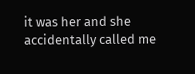it was her and she accidentally called me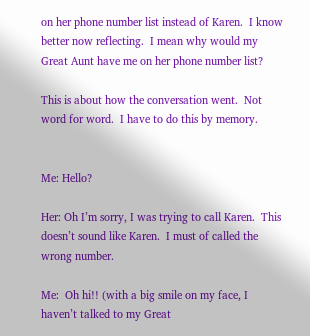on her phone number list instead of Karen.  I know better now reflecting.  I mean why would my Great Aunt have me on her phone number list?

This is about how the conversation went.  Not word for word.  I have to do this by memory.


Me: Hello?

Her: Oh I’m sorry, I was trying to call Karen.  This doesn’t sound like Karen.  I must of called the wrong number.

Me:  Oh hi!! (with a big smile on my face, I haven’t talked to my Great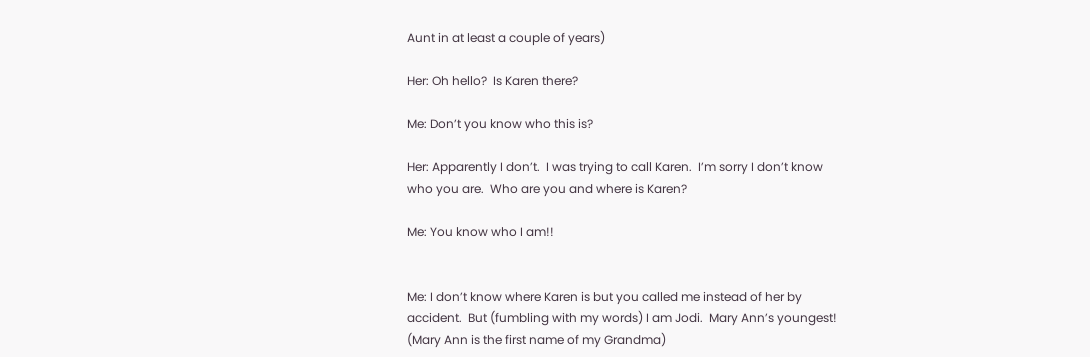Aunt in at least a couple of years)

Her: Oh hello?  Is Karen there?

Me: Don’t you know who this is?

Her: Apparently I don’t.  I was trying to call Karen.  I’m sorry I don’t know who you are.  Who are you and where is Karen?

Me: You know who I am!!


Me: I don’t know where Karen is but you called me instead of her by accident.  But (fumbling with my words) I am Jodi.  Mary Ann’s youngest! (Mary Ann is the first name of my Grandma)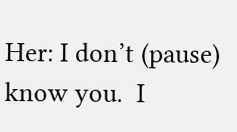Her: I don’t (pause) know you.  I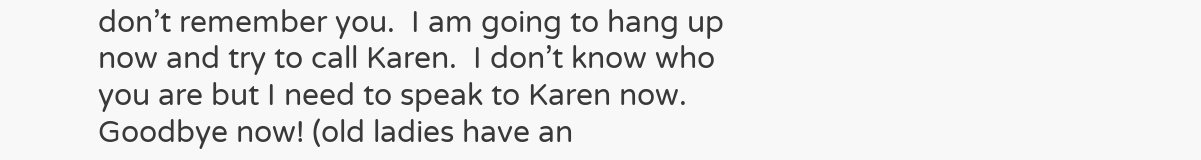don’t remember you.  I am going to hang up now and try to call Karen.  I don’t know who you are but I need to speak to Karen now.  Goodbye now! (old ladies have an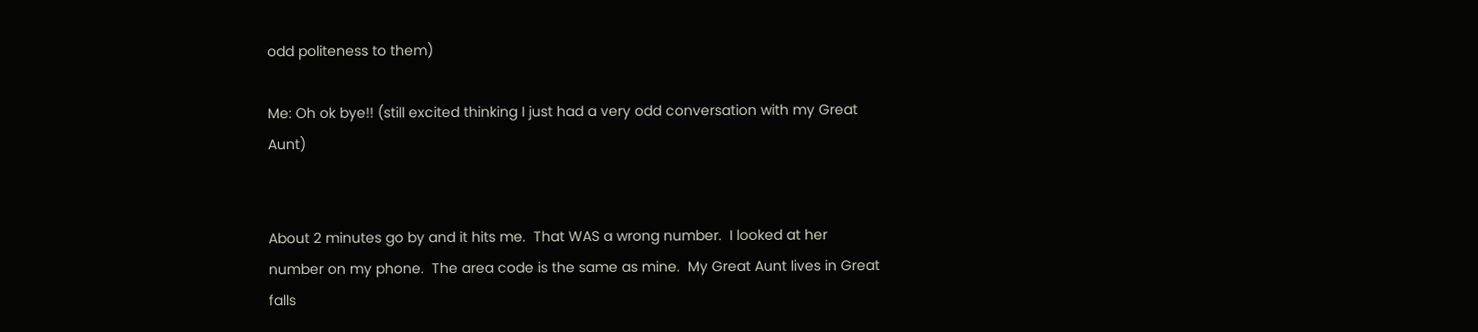odd politeness to them)

Me: Oh ok bye!! (still excited thinking I just had a very odd conversation with my Great Aunt)


About 2 minutes go by and it hits me.  That WAS a wrong number.  I looked at her number on my phone.  The area code is the same as mine.  My Great Aunt lives in Great falls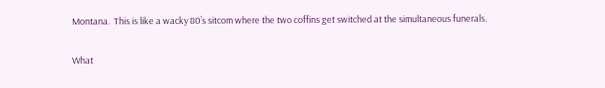Montana.  This is like a wacky 80’s sitcom where the two coffins get switched at the simultaneous funerals.

What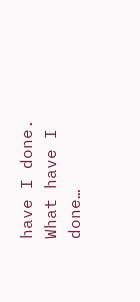have I done.  What have I done…